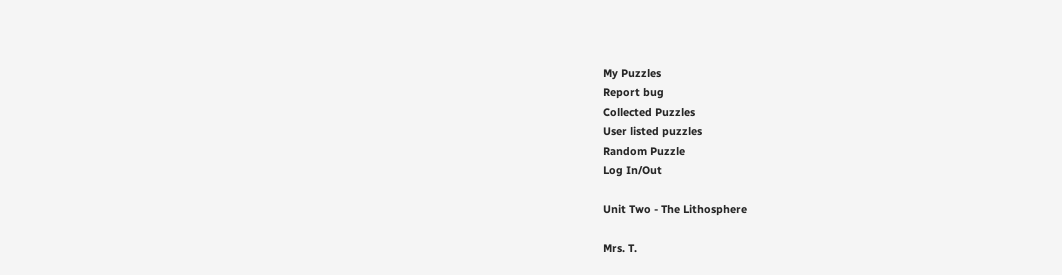My Puzzles
Report bug
Collected Puzzles
User listed puzzles
Random Puzzle
Log In/Out

Unit Two - The Lithosphere

Mrs. T.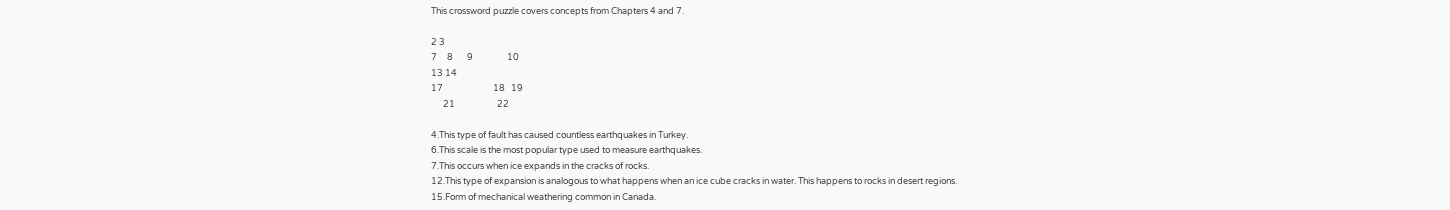This crossword puzzle covers concepts from Chapters 4 and 7.

2 3
7     8       9                 10
13 14
17                         18   19
      21                     22

4.This type of fault has caused countless earthquakes in Turkey.
6.This scale is the most popular type used to measure earthquakes.
7.This occurs when ice expands in the cracks of rocks.
12.This type of expansion is analogous to what happens when an ice cube cracks in water. This happens to rocks in desert regions.
15.Form of mechanical weathering common in Canada.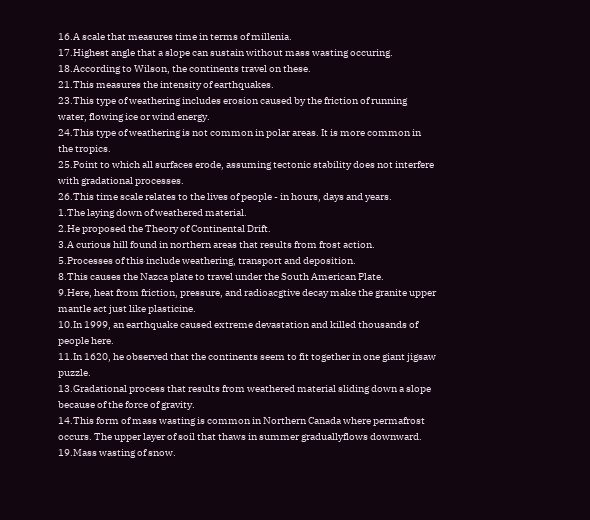16.A scale that measures time in terms of millenia.
17.Highest angle that a slope can sustain without mass wasting occuring.
18.According to Wilson, the continents travel on these.
21.This measures the intensity of earthquakes.
23.This type of weathering includes erosion caused by the friction of running water, flowing ice or wind energy.
24.This type of weathering is not common in polar areas. It is more common in the tropics.
25.Point to which all surfaces erode, assuming tectonic stability does not interfere with gradational processes.
26.This time scale relates to the lives of people - in hours, days and years.
1.The laying down of weathered material.
2.He proposed the Theory of Continental Drift.
3.A curious hill found in northern areas that results from frost action.
5.Processes of this include weathering, transport and deposition.
8.This causes the Nazca plate to travel under the South American Plate.
9.Here, heat from friction, pressure, and radioacgtive decay make the granite upper mantle act just like plasticine.
10.In 1999, an earthquake caused extreme devastation and killed thousands of people here.
11.In 1620, he observed that the continents seem to fit together in one giant jigsaw puzzle.
13.Gradational process that results from weathered material sliding down a slope because of the force of gravity.
14.This form of mass wasting is common in Northern Canada where permafrost occurs. The upper layer of soil that thaws in summer graduallyflows downward.
19.Mass wasting of snow.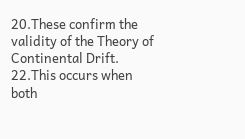20.These confirm the validity of the Theory of Continental Drift.
22.This occurs when both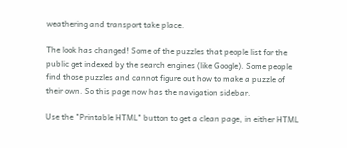weathering and transport take place.

The look has changed! Some of the puzzles that people list for the public get indexed by the search engines (like Google). Some people find those puzzles and cannot figure out how to make a puzzle of their own. So this page now has the navigation sidebar.

Use the "Printable HTML" button to get a clean page, in either HTML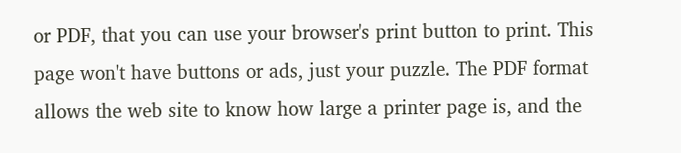or PDF, that you can use your browser's print button to print. This page won't have buttons or ads, just your puzzle. The PDF format allows the web site to know how large a printer page is, and the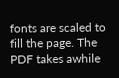fonts are scaled to fill the page. The PDF takes awhile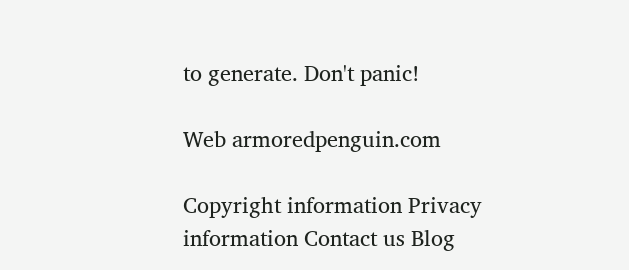to generate. Don't panic!

Web armoredpenguin.com

Copyright information Privacy information Contact us Blog